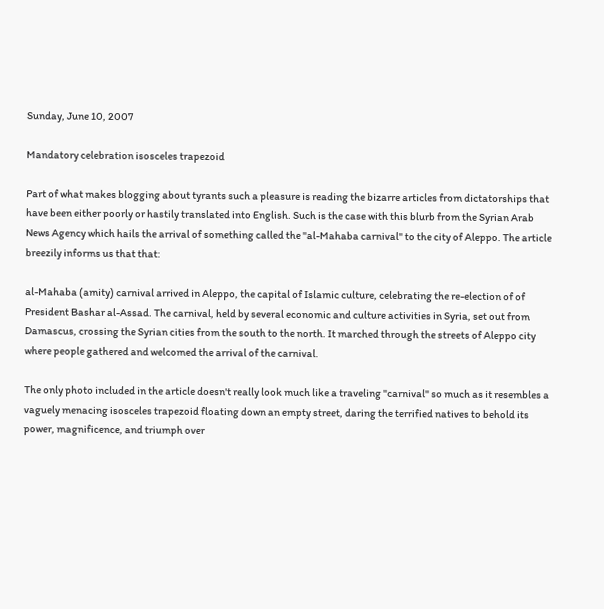Sunday, June 10, 2007

Mandatory celebration isosceles trapezoid

Part of what makes blogging about tyrants such a pleasure is reading the bizarre articles from dictatorships that have been either poorly or hastily translated into English. Such is the case with this blurb from the Syrian Arab News Agency which hails the arrival of something called the "al-Mahaba carnival" to the city of Aleppo. The article breezily informs us that that:

al-Mahaba (amity) carnival arrived in Aleppo, the capital of Islamic culture, celebrating the re-election of of President Bashar al-Assad. The carnival, held by several economic and culture activities in Syria, set out from Damascus, crossing the Syrian cities from the south to the north. It marched through the streets of Aleppo city where people gathered and welcomed the arrival of the carnival.

The only photo included in the article doesn't really look much like a traveling "carnival" so much as it resembles a vaguely menacing isosceles trapezoid floating down an empty street, daring the terrified natives to behold its power, magnificence, and triumph over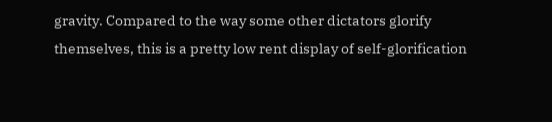gravity. Compared to the way some other dictators glorify themselves, this is a pretty low rent display of self-glorification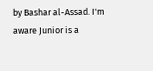by Bashar al-Assad. I'm aware Junior is a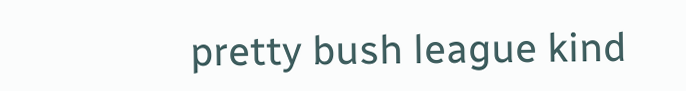pretty bush league kind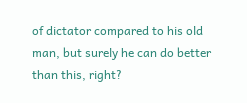of dictator compared to his old man, but surely he can do better than this, right?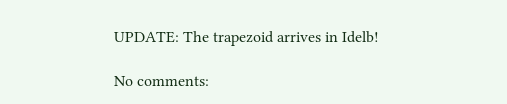UPDATE: The trapezoid arrives in Idelb!

No comments: